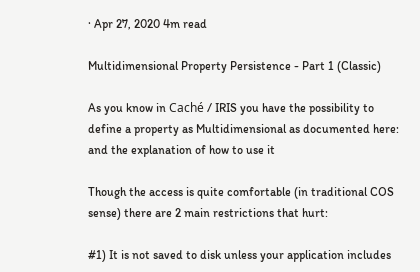· Apr 27, 2020 4m read

Multidimensional Property Persistence - Part 1 (Classic)

As you know in Caché / IRIS you have the possibility to define a property as Multidimensional as documented here:
and the explanation of how to use it

Though the access is quite comfortable (in traditional COS sense) there are 2 main restrictions that hurt:

#1) It is not saved to disk unless your application includes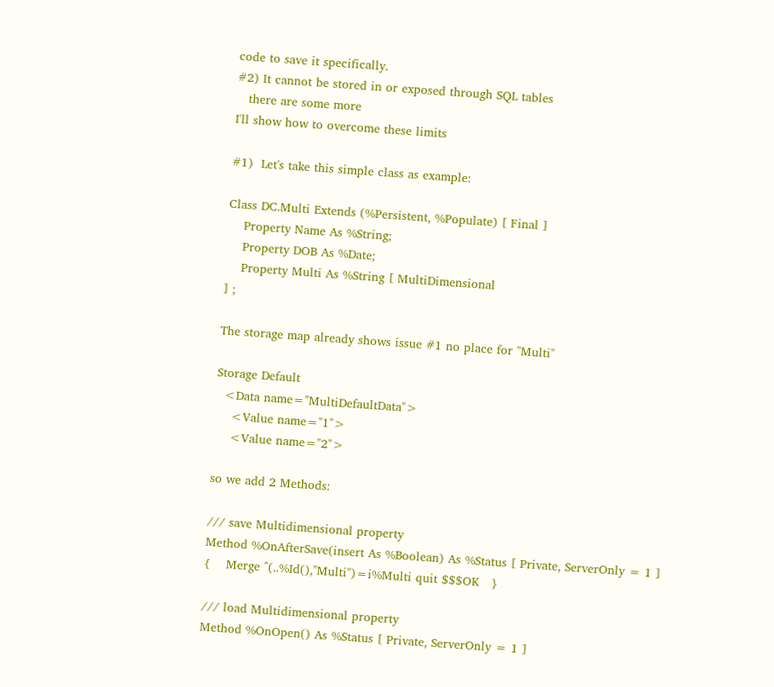code to save it specifically.
#2) It cannot be stored in or exposed through SQL tables
   there are some more
I'll show how to overcome these limits

#1)  Let's take this simple class as example:

Class DC.Multi Extends (%Persistent, %Populate) [ Final ]
    Property Name As %String;
    Property DOB As %Date;
    Property Multi As %String [ MultiDimensional
] ;

The storage map already shows issue #1 no place for "Multi"

Storage Default
  <Data name="MultiDefaultData">
    <Value name="1">
    <Value name="2">

so we add 2 Methods:

/// save Multidimensional property
Method %OnAfterSave(insert As %Boolean) As %Status [ Private, ServerOnly = 1 ]
{    Merge ^(..%Id(),"Multi")=i%Multi quit $$$OK   }

/// load Multidimensional property
Method %OnOpen() As %Status [ Private, ServerOnly = 1 ]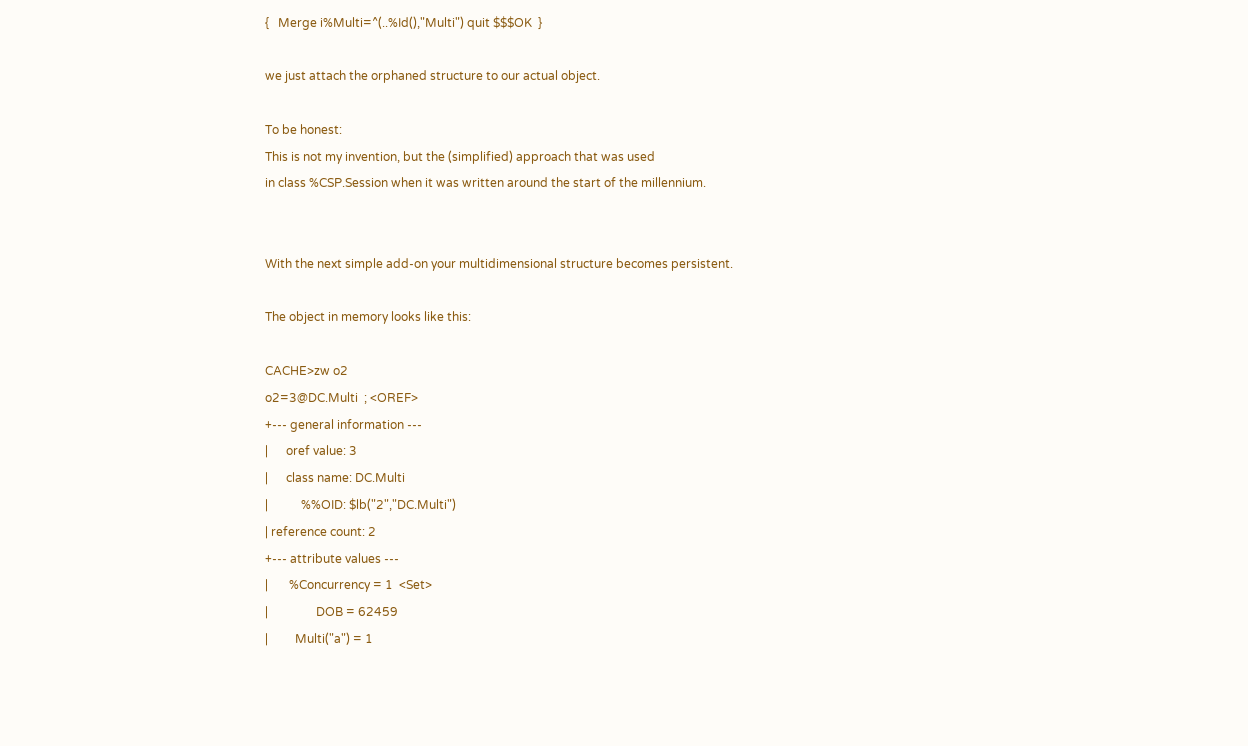{   Merge i%Multi=^(..%Id(),"Multi") quit $$$OK  }

we just attach the orphaned structure to our actual object.

To be honest:
This is not my invention, but the (simplified) approach that was used
in class %CSP.Session when it was written around the start of the millennium.


With the next simple add-on your multidimensional structure becomes persistent.

The object in memory looks like this:

CACHE>zw o2
o2=3@DC.Multi  ; <OREF>
+--- general information ---
|      oref value: 3
|      class name: DC.Multi
|           %%OID: $lb("2","DC.Multi")
| reference count: 2
+--- attribute values ---
|       %Concurrency = 1  <Set>
|                DOB = 62459
|         Multi("a") = 1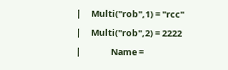|     Multi("rob",1) = "rcc"
|     Multi("rob",2) = 2222
|               Name =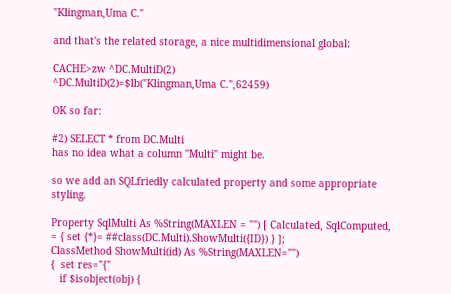"Klingman,Uma C."

and that's the related storage, a nice multidimensional global:

CACHE>zw ^DC.MultiD(2)
^DC.MultiD(2)=$lb("Klingman,Uma C.",62459)

OK so far:

#2) SELECT * from DC.Multi
has no idea what a column "Multi" might be.

so we add an SQLfriedly calculated property and some appropriate styling.

Property SqlMulti As %String(MAXLEN = "") [ Calculated, SqlComputed,
= { set {*}= ##class(DC.Multi).ShowMulti({ID}) } ];
ClassMethod ShowMulti(id) As %String(MAXLEN="")
{  set res="{"
   if $isobject(obj) {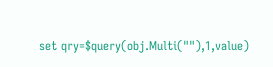set qry=$query(obj.Multi(""),1,value)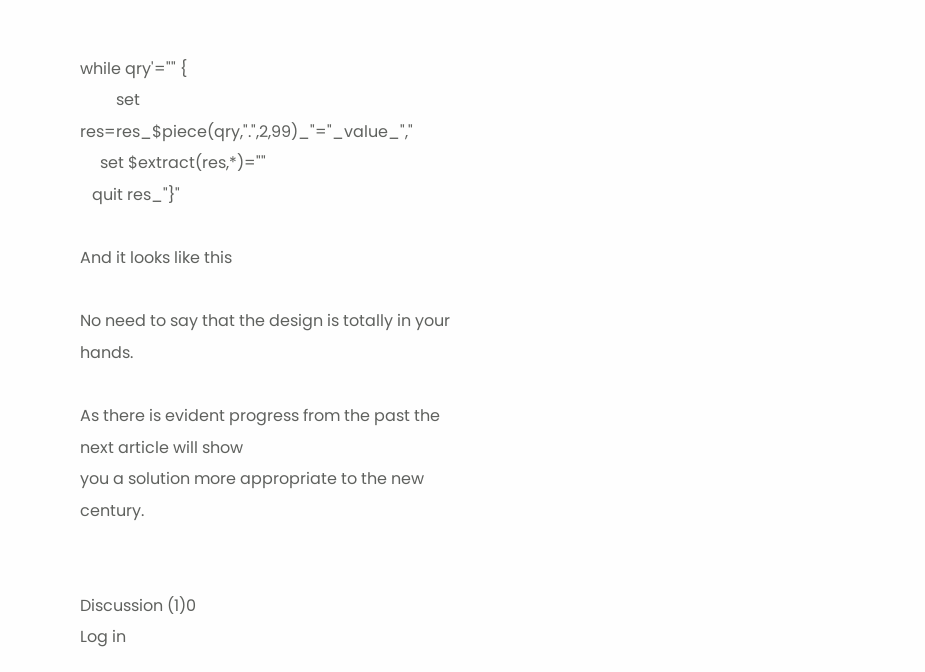while qry'="" {
         set res=res_$piece(qry,".",2,99)_"="_value_","
     set $extract(res,*)=""
   quit res_"}"

And it looks like this

No need to say that the design is totally in your hands.

As there is evident progress from the past the next article will show
you a solution more appropriate to the new century.


Discussion (1)0
Log in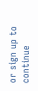or sign up to continue